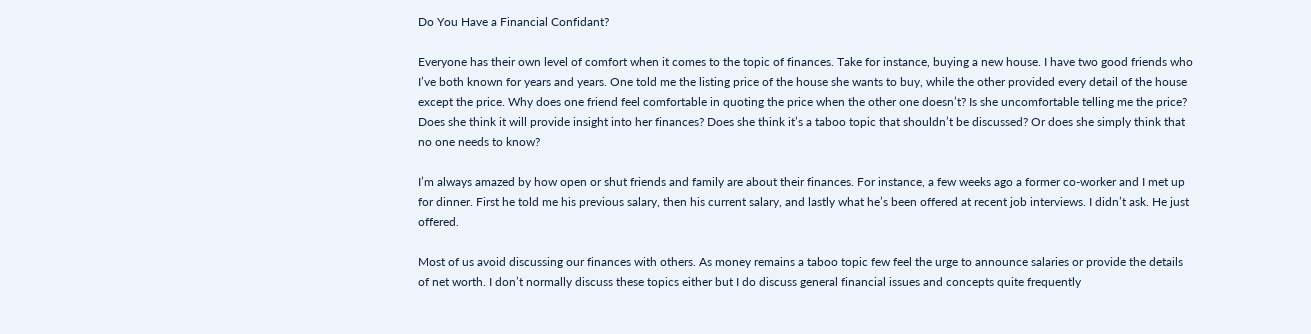Do You Have a Financial Confidant?

Everyone has their own level of comfort when it comes to the topic of finances. Take for instance, buying a new house. I have two good friends who I’ve both known for years and years. One told me the listing price of the house she wants to buy, while the other provided every detail of the house except the price. Why does one friend feel comfortable in quoting the price when the other one doesn’t? Is she uncomfortable telling me the price? Does she think it will provide insight into her finances? Does she think it’s a taboo topic that shouldn’t be discussed? Or does she simply think that no one needs to know?

I’m always amazed by how open or shut friends and family are about their finances. For instance, a few weeks ago a former co-worker and I met up for dinner. First he told me his previous salary, then his current salary, and lastly what he’s been offered at recent job interviews. I didn’t ask. He just offered.

Most of us avoid discussing our finances with others. As money remains a taboo topic few feel the urge to announce salaries or provide the details of net worth. I don’t normally discuss these topics either but I do discuss general financial issues and concepts quite frequently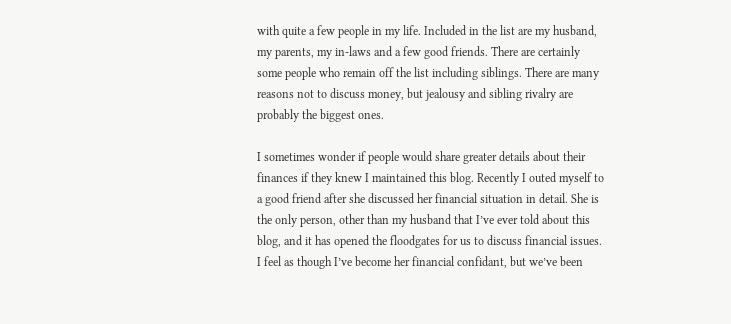with quite a few people in my life. Included in the list are my husband, my parents, my in-laws and a few good friends. There are certainly some people who remain off the list including siblings. There are many reasons not to discuss money, but jealousy and sibling rivalry are probably the biggest ones.

I sometimes wonder if people would share greater details about their finances if they knew I maintained this blog. Recently I outed myself to a good friend after she discussed her financial situation in detail. She is the only person, other than my husband that I’ve ever told about this blog, and it has opened the floodgates for us to discuss financial issues. I feel as though I’ve become her financial confidant, but we’ve been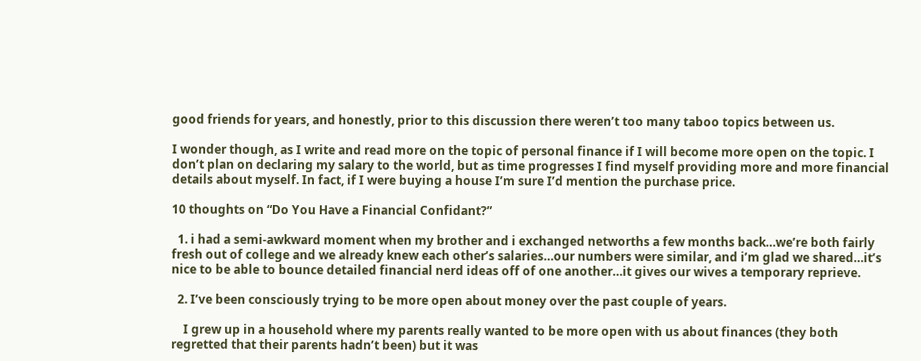good friends for years, and honestly, prior to this discussion there weren’t too many taboo topics between us.

I wonder though, as I write and read more on the topic of personal finance if I will become more open on the topic. I don’t plan on declaring my salary to the world, but as time progresses I find myself providing more and more financial details about myself. In fact, if I were buying a house I’m sure I’d mention the purchase price.

10 thoughts on “Do You Have a Financial Confidant?”

  1. i had a semi-awkward moment when my brother and i exchanged networths a few months back…we’re both fairly fresh out of college and we already knew each other’s salaries…our numbers were similar, and i’m glad we shared…it’s nice to be able to bounce detailed financial nerd ideas off of one another…it gives our wives a temporary reprieve.

  2. I’ve been consciously trying to be more open about money over the past couple of years.

    I grew up in a household where my parents really wanted to be more open with us about finances (they both regretted that their parents hadn’t been) but it was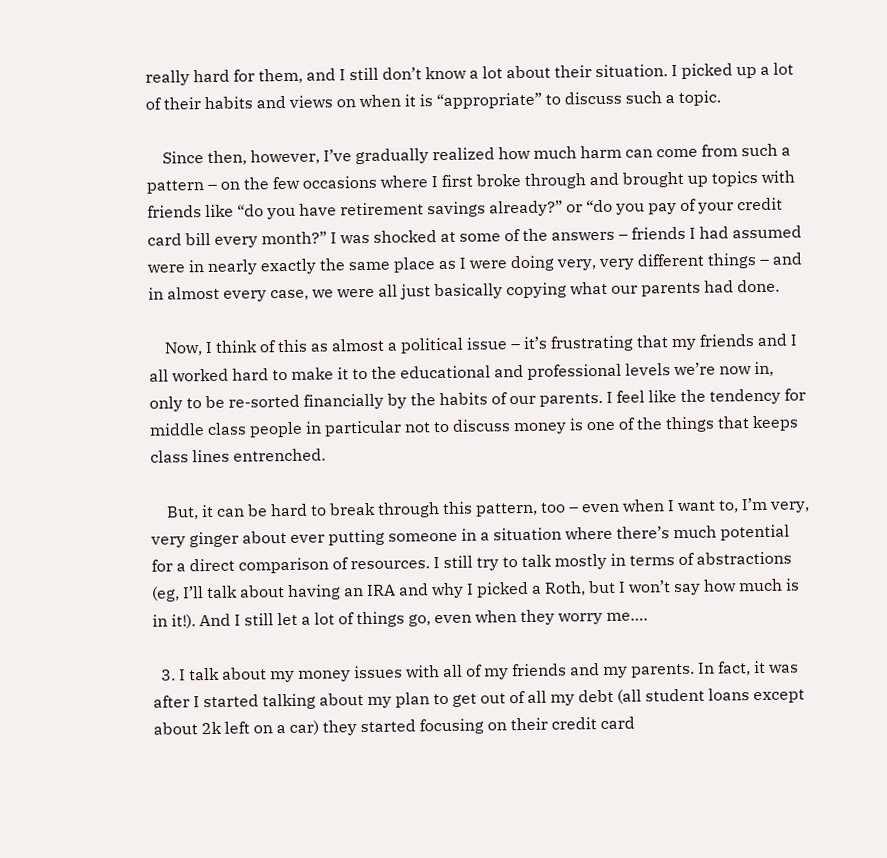really hard for them, and I still don’t know a lot about their situation. I picked up a lot of their habits and views on when it is “appropriate” to discuss such a topic.

    Since then, however, I’ve gradually realized how much harm can come from such a pattern – on the few occasions where I first broke through and brought up topics with friends like “do you have retirement savings already?” or “do you pay of your credit card bill every month?” I was shocked at some of the answers – friends I had assumed were in nearly exactly the same place as I were doing very, very different things – and in almost every case, we were all just basically copying what our parents had done.

    Now, I think of this as almost a political issue – it’s frustrating that my friends and I all worked hard to make it to the educational and professional levels we’re now in, only to be re-sorted financially by the habits of our parents. I feel like the tendency for middle class people in particular not to discuss money is one of the things that keeps class lines entrenched.

    But, it can be hard to break through this pattern, too – even when I want to, I’m very, very ginger about ever putting someone in a situation where there’s much potential for a direct comparison of resources. I still try to talk mostly in terms of abstractions (eg, I’ll talk about having an IRA and why I picked a Roth, but I won’t say how much is in it!). And I still let a lot of things go, even when they worry me….

  3. I talk about my money issues with all of my friends and my parents. In fact, it was after I started talking about my plan to get out of all my debt (all student loans except about 2k left on a car) they started focusing on their credit card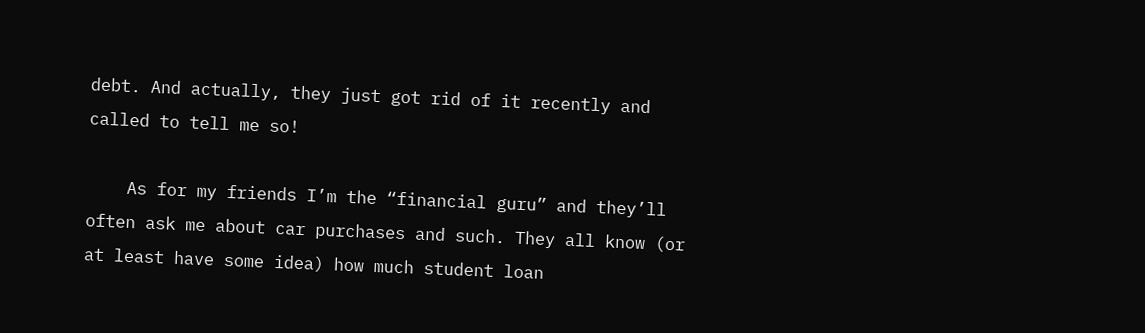debt. And actually, they just got rid of it recently and called to tell me so!

    As for my friends I’m the “financial guru” and they’ll often ask me about car purchases and such. They all know (or at least have some idea) how much student loan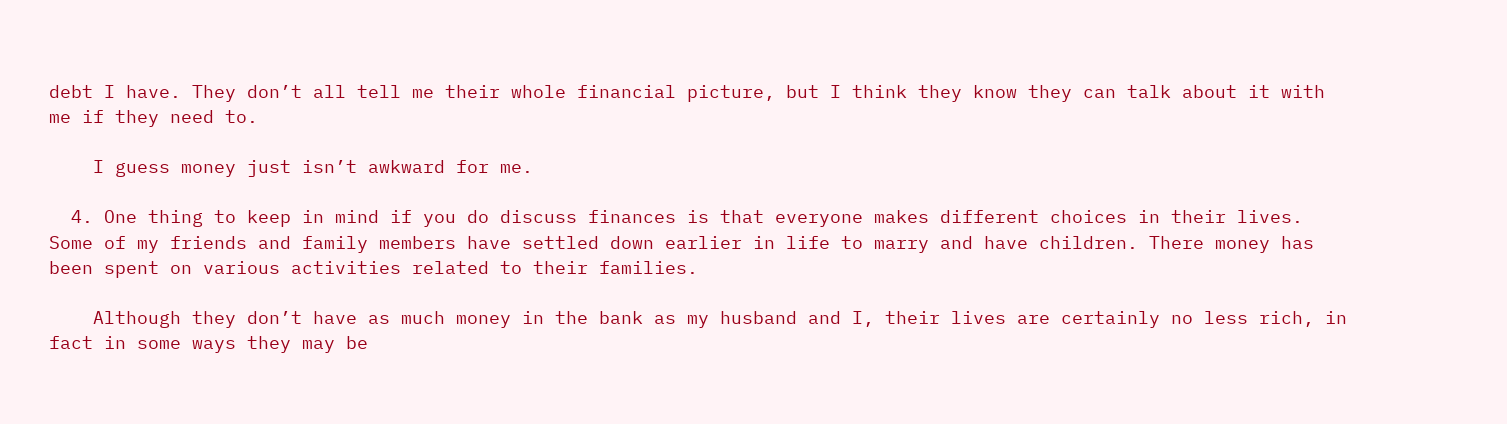debt I have. They don’t all tell me their whole financial picture, but I think they know they can talk about it with me if they need to.

    I guess money just isn’t awkward for me.

  4. One thing to keep in mind if you do discuss finances is that everyone makes different choices in their lives. Some of my friends and family members have settled down earlier in life to marry and have children. There money has been spent on various activities related to their families.

    Although they don’t have as much money in the bank as my husband and I, their lives are certainly no less rich, in fact in some ways they may be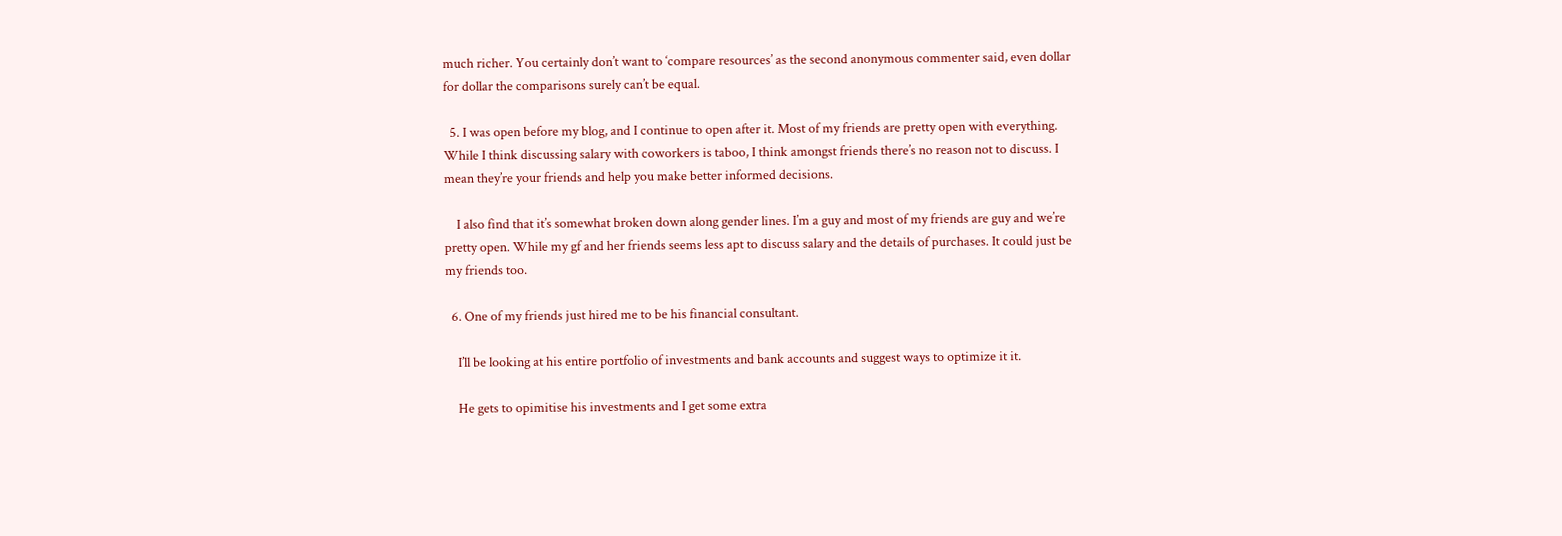much richer. You certainly don’t want to ‘compare resources’ as the second anonymous commenter said, even dollar for dollar the comparisons surely can’t be equal.

  5. I was open before my blog, and I continue to open after it. Most of my friends are pretty open with everything. While I think discussing salary with coworkers is taboo, I think amongst friends there’s no reason not to discuss. I mean they’re your friends and help you make better informed decisions.

    I also find that it’s somewhat broken down along gender lines. I’m a guy and most of my friends are guy and we’re pretty open. While my gf and her friends seems less apt to discuss salary and the details of purchases. It could just be my friends too.

  6. One of my friends just hired me to be his financial consultant.

    I’ll be looking at his entire portfolio of investments and bank accounts and suggest ways to optimize it it.

    He gets to opimitise his investments and I get some extra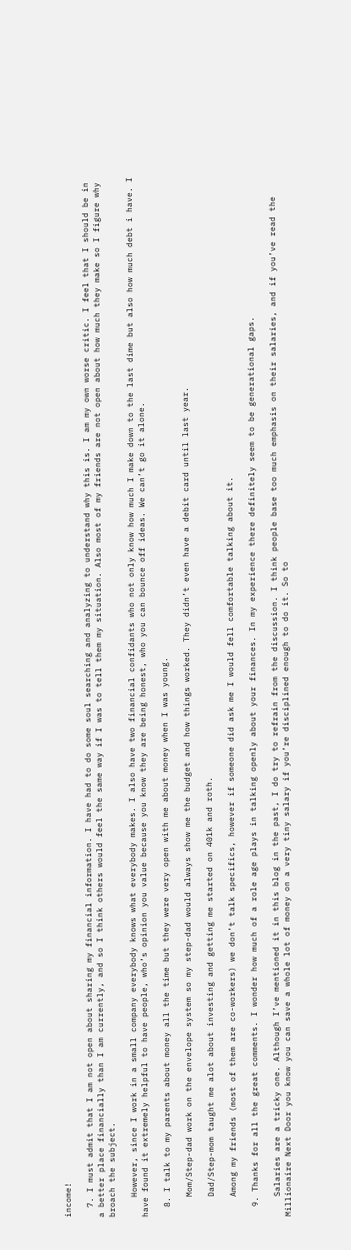income!

  7. I must admit that I am not open about sharing my financial information. I have had to do some soul searching and analyzing to understand why this is. I am my own worse critic. I feel that I should be in a better place financially than I am currently, and so I think others would feel the same way if I was to tell them my situation. Also most of my friends are not open about how much they make so I figure why broach the subject.

    However, since I work in a small company everybody knows what everybody makes. I also have two financial confidants who not only know how much I make down to the last dime but also how much debt i have. I have found it extremely helpful to have people, who’s opinion you value because you know they are being honest, who you can bounce off ideas. We can’t go it alone.

  8. I talk to my parents about money all the time but they were very open with me about money when I was young.

    Mom/Step-dad work on the envelope system so my step-dad would always show me the budget and how things worked. They didn’t even have a debit card until last year.

    Dad/Step-mom taught me alot about investing and getting me started on 401k and roth.

    Among my friends (most of them are co-workers) we don’t talk specifics, however if someone did ask me I would fell comfortable talking about it.

  9. Thanks for all the great comments. I wonder how much of a role age plays in talking openly about your finances. In my experience there definitely seem to be generational gaps.

    Salaries are a tricky one. Although I’ve mentioned it in this blog in the past, I do try to refrain from the discussion. I think people base too much emphasis on their salaries, and if you’ve read the Millionaire Next Door you know you can save a whole lot of money on a very tiny salary if you’re disciplined enough to do it. So to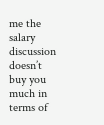me the salary discussion doesn’t buy you much in terms of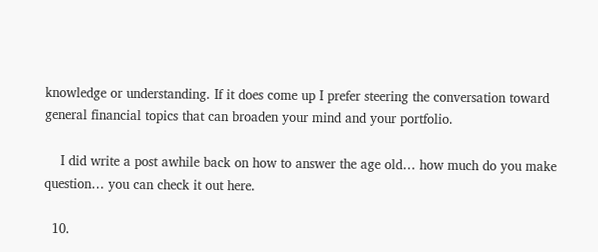knowledge or understanding. If it does come up I prefer steering the conversation toward general financial topics that can broaden your mind and your portfolio.

    I did write a post awhile back on how to answer the age old… how much do you make question… you can check it out here.

  10.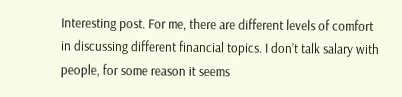Interesting post. For me, there are different levels of comfort in discussing different financial topics. I don’t talk salary with people, for some reason it seems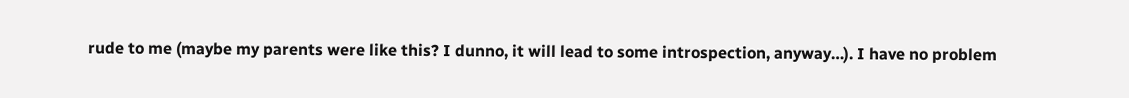rude to me (maybe my parents were like this? I dunno, it will lead to some introspection, anyway…). I have no problem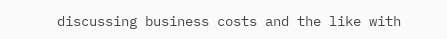discussing business costs and the like with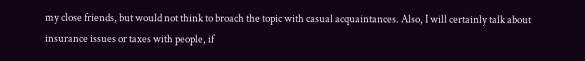my close friends, but would not think to broach the topic with casual acquaintances. Also, I will certainly talk about insurance issues or taxes with people, if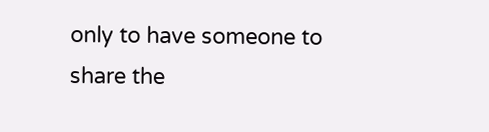only to have someone to share the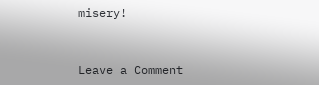misery!


Leave a Comment